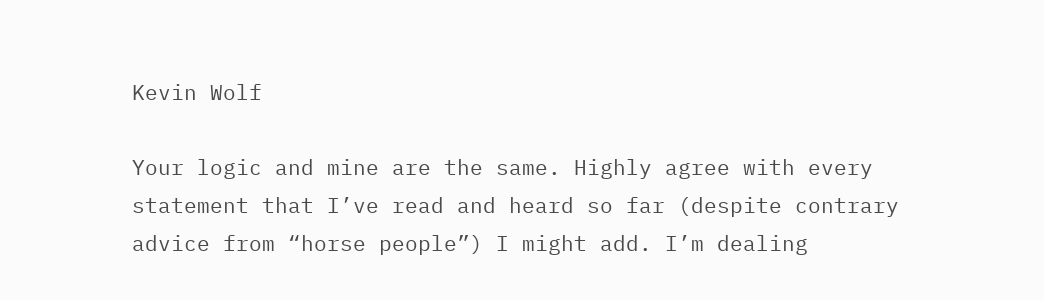Kevin Wolf

Your logic and mine are the same. Highly agree with every statement that I’ve read and heard so far (despite contrary advice from “horse people”) I might add. I’m dealing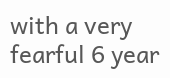with a very fearful 6 year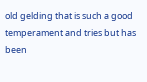old gelding that is such a good temperament and tries but has been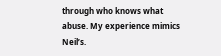through who knows what abuse. My experience mimics Neil’s.